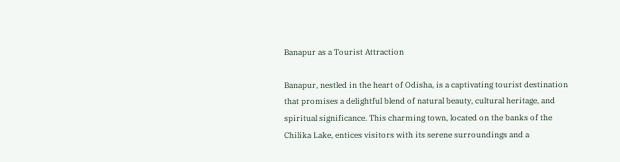Banapur as a Tourist Attraction

Banapur, nestled in the heart of Odisha, is a captivating tourist destination that promises a delightful blend of natural beauty, cultural heritage, and spiritual significance. This charming town, located on the banks of the Chilika Lake, entices visitors with its serene surroundings and a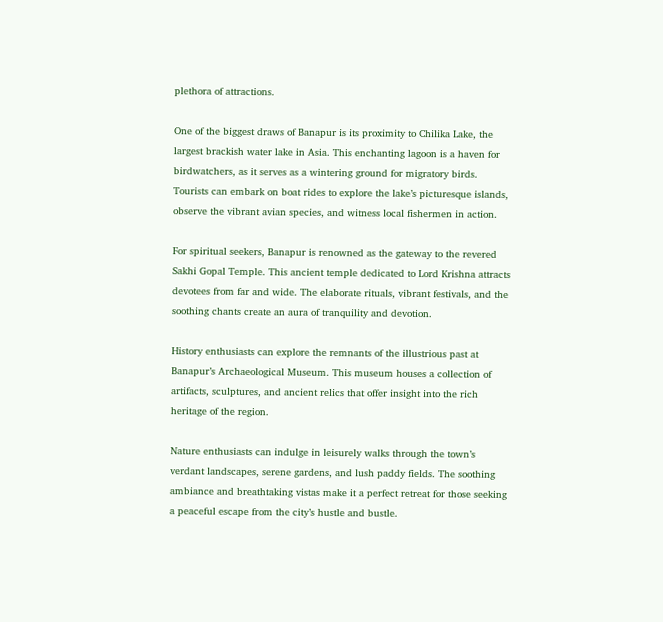plethora of attractions.

One of the biggest draws of Banapur is its proximity to Chilika Lake, the largest brackish water lake in Asia. This enchanting lagoon is a haven for birdwatchers, as it serves as a wintering ground for migratory birds. Tourists can embark on boat rides to explore the lake’s picturesque islands, observe the vibrant avian species, and witness local fishermen in action.

For spiritual seekers, Banapur is renowned as the gateway to the revered Sakhi Gopal Temple. This ancient temple dedicated to Lord Krishna attracts devotees from far and wide. The elaborate rituals, vibrant festivals, and the soothing chants create an aura of tranquility and devotion.

History enthusiasts can explore the remnants of the illustrious past at Banapur’s Archaeological Museum. This museum houses a collection of artifacts, sculptures, and ancient relics that offer insight into the rich heritage of the region.

Nature enthusiasts can indulge in leisurely walks through the town’s verdant landscapes, serene gardens, and lush paddy fields. The soothing ambiance and breathtaking vistas make it a perfect retreat for those seeking a peaceful escape from the city’s hustle and bustle.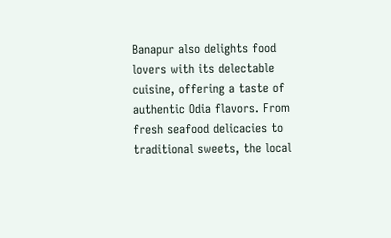Banapur also delights food lovers with its delectable cuisine, offering a taste of authentic Odia flavors. From fresh seafood delicacies to traditional sweets, the local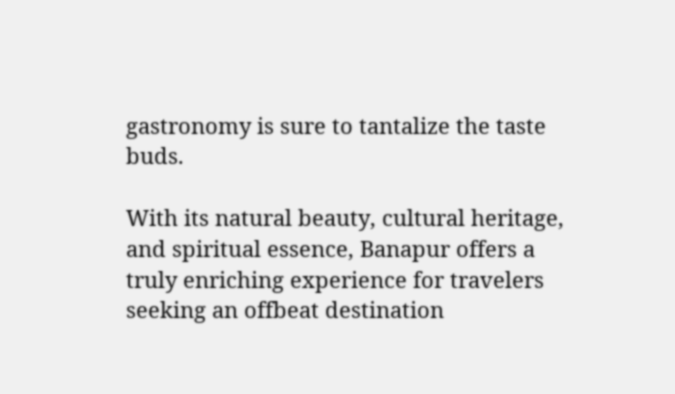gastronomy is sure to tantalize the taste buds.

With its natural beauty, cultural heritage, and spiritual essence, Banapur offers a truly enriching experience for travelers seeking an offbeat destination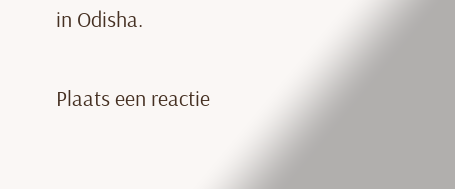in Odisha.

Plaats een reactie